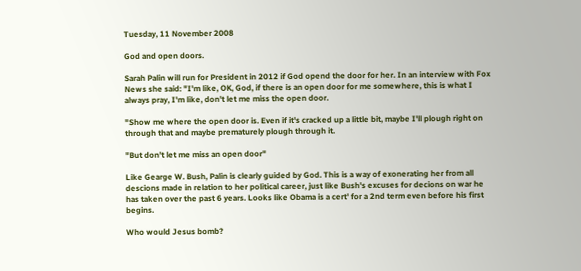Tuesday, 11 November 2008

God and open doors.

Sarah Palin will run for President in 2012 if God opend the door for her. In an interview with Fox News she said: "I'm like, OK, God, if there is an open door for me somewhere, this is what I always pray, I'm like, don't let me miss the open door.

"Show me where the open door is. Even if it's cracked up a little bit, maybe I'll plough right on through that and maybe prematurely plough through it.

"But don't let me miss an open door"

Like Gearge W. Bush, Palin is clearly guided by God. This is a way of exonerating her from all descions made in relation to her political career, just like Bush's excuses for decions on war he has taken over the past 6 years. Looks like Obama is a cert' for a 2nd term even before his first begins.

Who would Jesus bomb?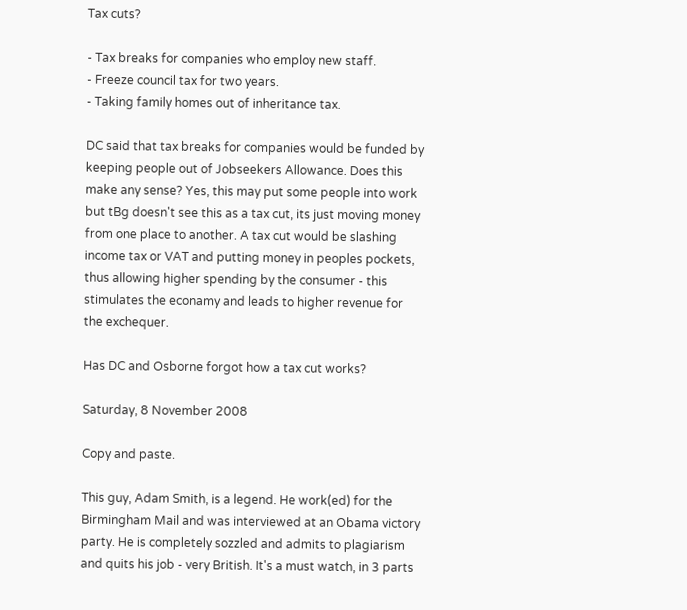Tax cuts?

- Tax breaks for companies who employ new staff.
- Freeze council tax for two years.
- Taking family homes out of inheritance tax.

DC said that tax breaks for companies would be funded by keeping people out of Jobseekers Allowance. Does this make any sense? Yes, this may put some people into work but tBg doesn't see this as a tax cut, its just moving money from one place to another. A tax cut would be slashing income tax or VAT and putting money in peoples pockets, thus allowing higher spending by the consumer - this stimulates the econamy and leads to higher revenue for the exchequer.

Has DC and Osborne forgot how a tax cut works?

Saturday, 8 November 2008

Copy and paste.

This guy, Adam Smith, is a legend. He work(ed) for the Birmingham Mail and was interviewed at an Obama victory party. He is completely sozzled and admits to plagiarism and quits his job - very British. It's a must watch, in 3 parts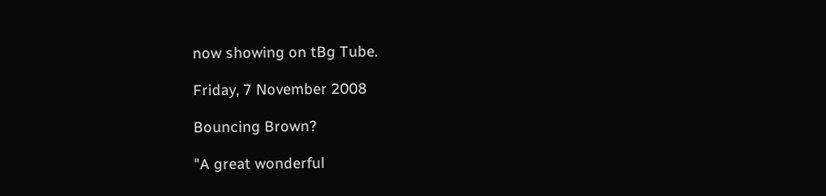now showing on tBg Tube.

Friday, 7 November 2008

Bouncing Brown?

"A great wonderful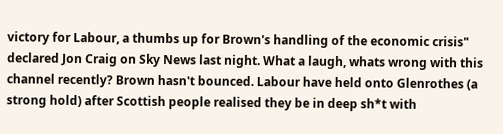victory for Labour, a thumbs up for Brown's handling of the economic crisis" declared Jon Craig on Sky News last night. What a laugh, whats wrong with this channel recently? Brown hasn't bounced. Labour have held onto Glenrothes (a strong hold) after Scottish people realised they be in deep sh*t with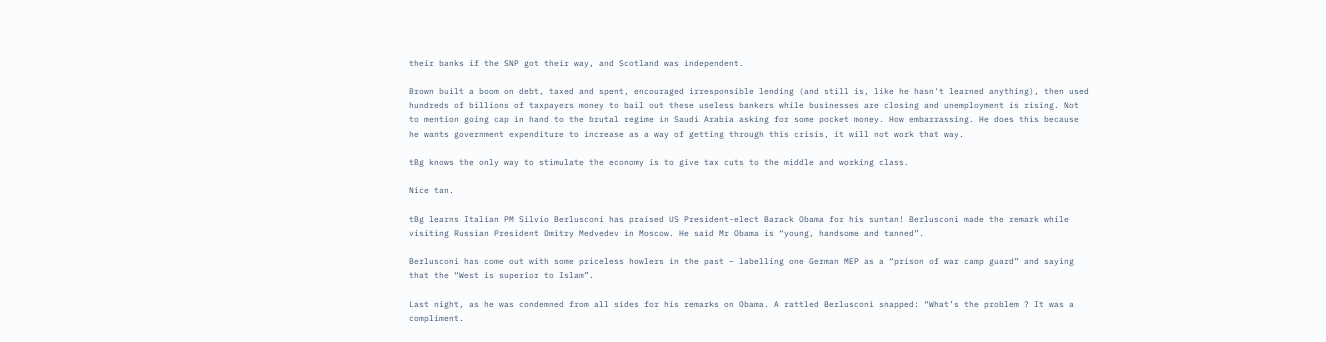their banks if the SNP got their way, and Scotland was independent.

Brown built a boom on debt, taxed and spent, encouraged irresponsible lending (and still is, like he hasn't learned anything), then used hundreds of billions of taxpayers money to bail out these useless bankers while businesses are closing and unemployment is rising. Not to mention going cap in hand to the brutal regime in Saudi Arabia asking for some pocket money. How embarrassing. He does this because he wants government expenditure to increase as a way of getting through this crisis, it will not work that way.

tBg knows the only way to stimulate the economy is to give tax cuts to the middle and working class.

Nice tan.

tBg learns Italian PM Silvio Berlusconi has praised US President-elect Barack Obama for his suntan! Berlusconi made the remark while visiting Russian President Dmitry Medvedev in Moscow. He said Mr Obama is “young, handsome and tanned”.

Berlusconi has come out with some priceless howlers in the past – labelling one German MEP as a “prison of war camp guard” and saying that the “West is superior to Islam”.

Last night, as he was condemned from all sides for his remarks on Obama. A rattled Berlusconi snapped: “What’s the problem ? It was a compliment.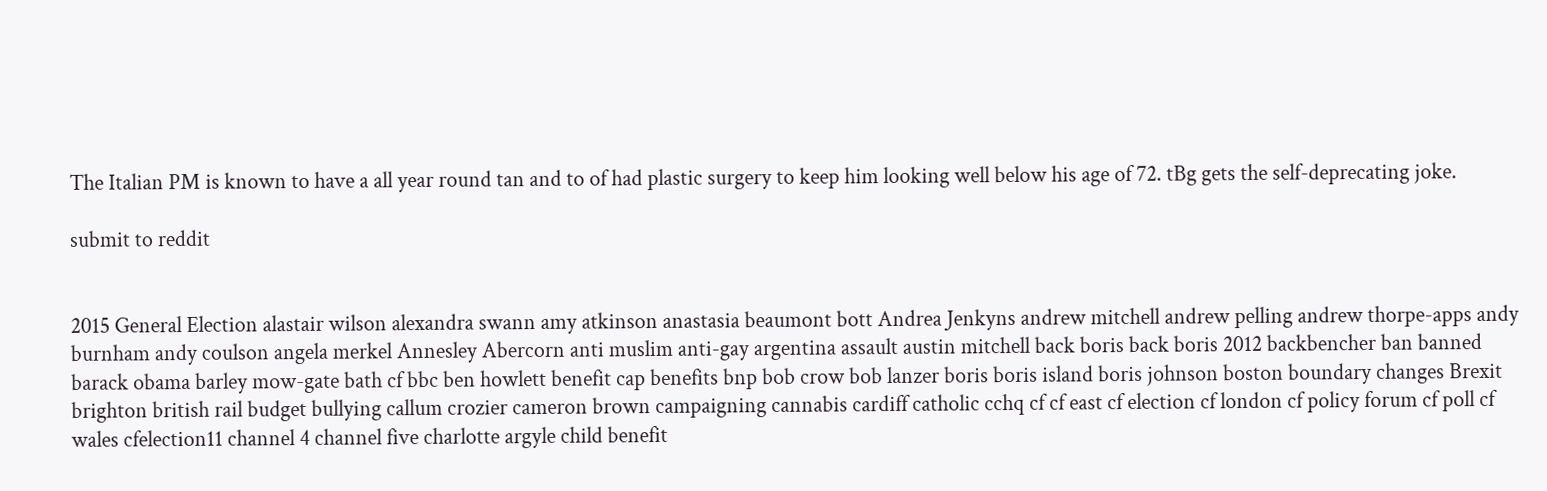The Italian PM is known to have a all year round tan and to of had plastic surgery to keep him looking well below his age of 72. tBg gets the self-deprecating joke.

submit to reddit


2015 General Election alastair wilson alexandra swann amy atkinson anastasia beaumont bott Andrea Jenkyns andrew mitchell andrew pelling andrew thorpe-apps andy burnham andy coulson angela merkel Annesley Abercorn anti muslim anti-gay argentina assault austin mitchell back boris back boris 2012 backbencher ban banned barack obama barley mow-gate bath cf bbc ben howlett benefit cap benefits bnp bob crow bob lanzer boris boris island boris johnson boston boundary changes Brexit brighton british rail budget bullying callum crozier cameron brown campaigning cannabis cardiff catholic cchq cf cf east cf election cf london cf policy forum cf poll cf wales cfelection11 channel 4 channel five charlotte argyle child benefit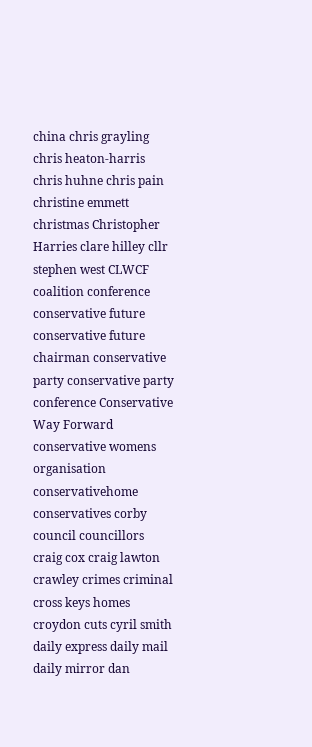china chris grayling chris heaton-harris chris huhne chris pain christine emmett christmas Christopher Harries clare hilley cllr stephen west CLWCF coalition conference conservative future conservative future chairman conservative party conservative party conference Conservative Way Forward conservative womens organisation conservativehome conservatives corby council councillors craig cox craig lawton crawley crimes criminal cross keys homes croydon cuts cyril smith daily express daily mail daily mirror dan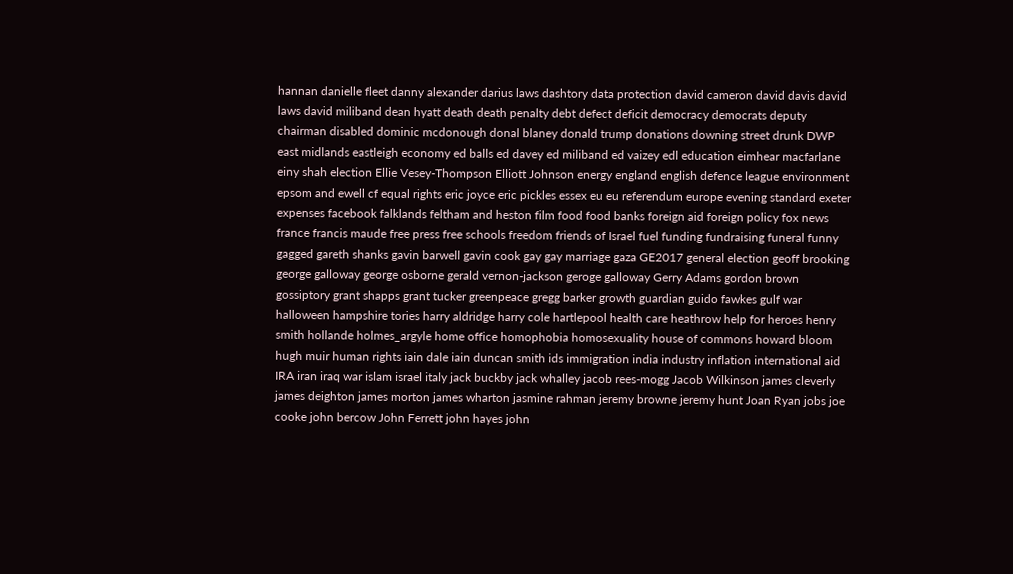hannan danielle fleet danny alexander darius laws dashtory data protection david cameron david davis david laws david miliband dean hyatt death death penalty debt defect deficit democracy democrats deputy chairman disabled dominic mcdonough donal blaney donald trump donations downing street drunk DWP east midlands eastleigh economy ed balls ed davey ed miliband ed vaizey edl education eimhear macfarlane einy shah election Ellie Vesey-Thompson Elliott Johnson energy england english defence league environment epsom and ewell cf equal rights eric joyce eric pickles essex eu eu referendum europe evening standard exeter expenses facebook falklands feltham and heston film food food banks foreign aid foreign policy fox news france francis maude free press free schools freedom friends of Israel fuel funding fundraising funeral funny gagged gareth shanks gavin barwell gavin cook gay gay marriage gaza GE2017 general election geoff brooking george galloway george osborne gerald vernon-jackson geroge galloway Gerry Adams gordon brown gossiptory grant shapps grant tucker greenpeace gregg barker growth guardian guido fawkes gulf war halloween hampshire tories harry aldridge harry cole hartlepool health care heathrow help for heroes henry smith hollande holmes_argyle home office homophobia homosexuality house of commons howard bloom hugh muir human rights iain dale iain duncan smith ids immigration india industry inflation international aid IRA iran iraq war islam israel italy jack buckby jack whalley jacob rees-mogg Jacob Wilkinson james cleverly james deighton james morton james wharton jasmine rahman jeremy browne jeremy hunt Joan Ryan jobs joe cooke john bercow John Ferrett john hayes john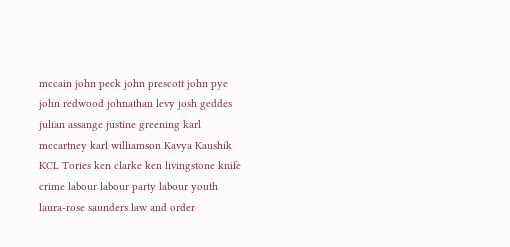mccain john peck john prescott john pye john redwood johnathan levy josh geddes julian assange justine greening karl mccartney karl williamson Kavya Kaushik KCL Tories ken clarke ken livingstone knife crime labour labour party labour youth laura-rose saunders law and order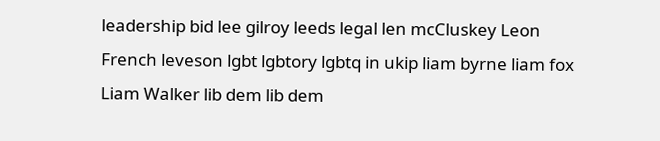leadership bid lee gilroy leeds legal len mcCluskey Leon French leveson lgbt lgbtory lgbtq in ukip liam byrne liam fox Liam Walker lib dem lib dem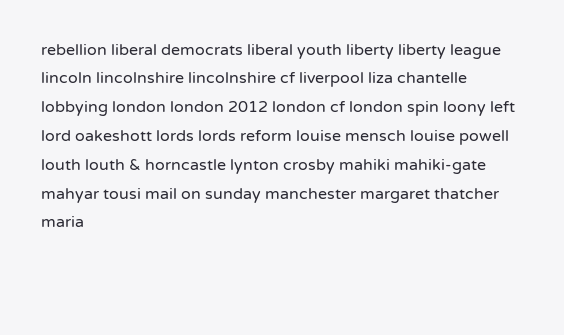rebellion liberal democrats liberal youth liberty liberty league lincoln lincolnshire lincolnshire cf liverpool liza chantelle lobbying london london 2012 london cf london spin loony left lord oakeshott lords lords reform louise mensch louise powell louth louth & horncastle lynton crosby mahiki mahiki-gate mahyar tousi mail on sunday manchester margaret thatcher maria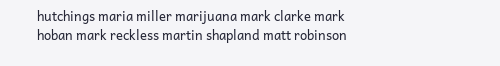hutchings maria miller marijuana mark clarke mark hoban mark reckless martin shapland matt robinson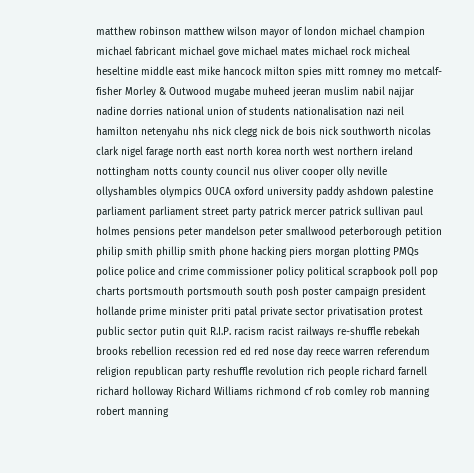matthew robinson matthew wilson mayor of london michael champion michael fabricant michael gove michael mates michael rock micheal heseltine middle east mike hancock milton spies mitt romney mo metcalf-fisher Morley & Outwood mugabe muheed jeeran muslim nabil najjar nadine dorries national union of students nationalisation nazi neil hamilton netenyahu nhs nick clegg nick de bois nick southworth nicolas clark nigel farage north east north korea north west northern ireland nottingham notts county council nus oliver cooper olly neville ollyshambles olympics OUCA oxford university paddy ashdown palestine parliament parliament street party patrick mercer patrick sullivan paul holmes pensions peter mandelson peter smallwood peterborough petition philip smith phillip smith phone hacking piers morgan plotting PMQs police police and crime commissioner policy political scrapbook poll pop charts portsmouth portsmouth south posh poster campaign president hollande prime minister priti patal private sector privatisation protest public sector putin quit R.I.P. racism racist railways re-shuffle rebekah brooks rebellion recession red ed red nose day reece warren referendum religion republican party reshuffle revolution rich people richard farnell richard holloway Richard Williams richmond cf rob comley rob manning robert manning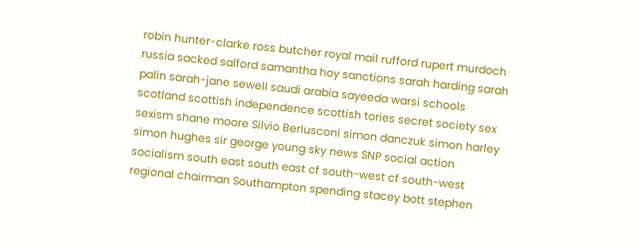robin hunter-clarke ross butcher royal mail rufford rupert murdoch russia sacked salford samantha hoy sanctions sarah harding sarah palin sarah-jane sewell saudi arabia sayeeda warsi schools scotland scottish independence scottish tories secret society sex sexism shane moore Silvio Berlusconi simon danczuk simon harley simon hughes sir george young sky news SNP social action socialism south east south east cf south-west cf south-west regional chairman Southampton spending stacey bott stephen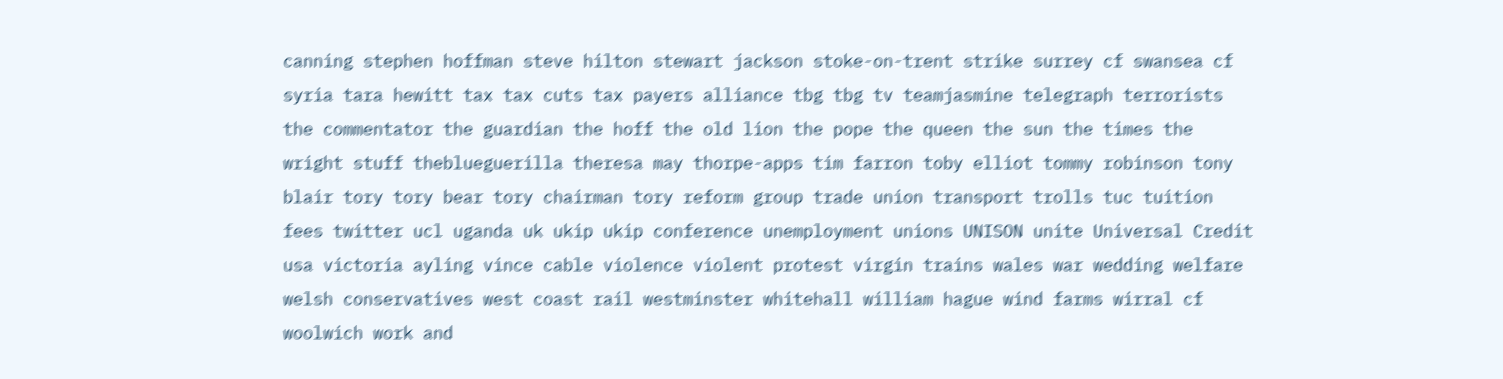canning stephen hoffman steve hilton stewart jackson stoke-on-trent strike surrey cf swansea cf syria tara hewitt tax tax cuts tax payers alliance tbg tbg tv teamjasmine telegraph terrorists the commentator the guardian the hoff the old lion the pope the queen the sun the times the wright stuff theblueguerilla theresa may thorpe-apps tim farron toby elliot tommy robinson tony blair tory tory bear tory chairman tory reform group trade union transport trolls tuc tuition fees twitter ucl uganda uk ukip ukip conference unemployment unions UNISON unite Universal Credit usa victoria ayling vince cable violence violent protest virgin trains wales war wedding welfare welsh conservatives west coast rail westminster whitehall william hague wind farms wirral cf woolwich work and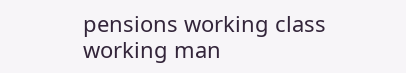pensions working class working man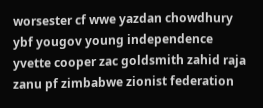worsester cf wwe yazdan chowdhury ybf yougov young independence yvette cooper zac goldsmith zahid raja zanu pf zimbabwe zionist federation